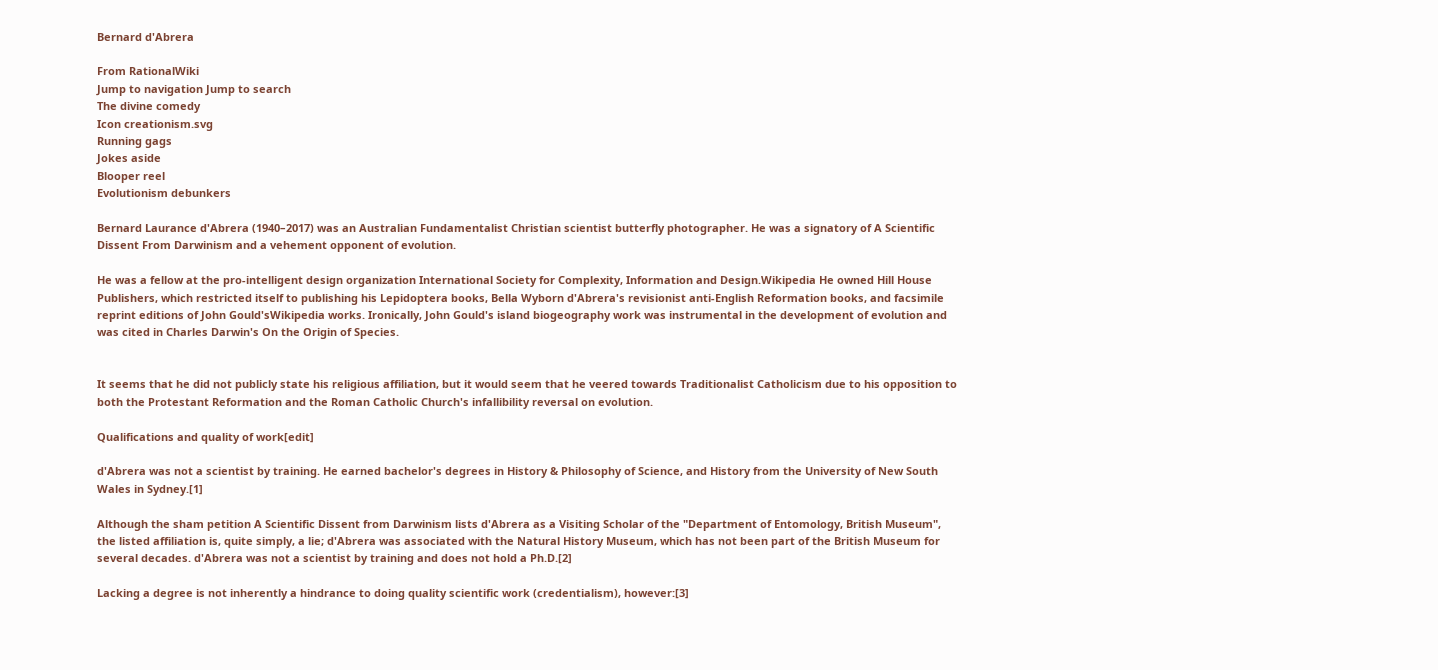Bernard d'Abrera

From RationalWiki
Jump to navigation Jump to search
The divine comedy
Icon creationism.svg
Running gags
Jokes aside
Blooper reel
Evolutionism debunkers

Bernard Laurance d'Abrera (1940–2017) was an Australian Fundamentalist Christian scientist butterfly photographer. He was a signatory of A Scientific Dissent From Darwinism and a vehement opponent of evolution.

He was a fellow at the pro-intelligent design organization International Society for Complexity, Information and Design.Wikipedia He owned Hill House Publishers, which restricted itself to publishing his Lepidoptera books, Bella Wyborn d'Abrera's revisionist anti-English Reformation books, and facsimile reprint editions of John Gould'sWikipedia works. Ironically, John Gould's island biogeography work was instrumental in the development of evolution and was cited in Charles Darwin's On the Origin of Species.


It seems that he did not publicly state his religious affiliation, but it would seem that he veered towards Traditionalist Catholicism due to his opposition to both the Protestant Reformation and the Roman Catholic Church's infallibility reversal on evolution.

Qualifications and quality of work[edit]

d'Abrera was not a scientist by training. He earned bachelor's degrees in History & Philosophy of Science, and History from the University of New South Wales in Sydney.[1]

Although the sham petition A Scientific Dissent from Darwinism lists d'Abrera as a Visiting Scholar of the "Department of Entomology, British Museum", the listed affiliation is, quite simply, a lie; d'Abrera was associated with the Natural History Museum, which has not been part of the British Museum for several decades. d'Abrera was not a scientist by training and does not hold a Ph.D.[2]

Lacking a degree is not inherently a hindrance to doing quality scientific work (credentialism), however:[3]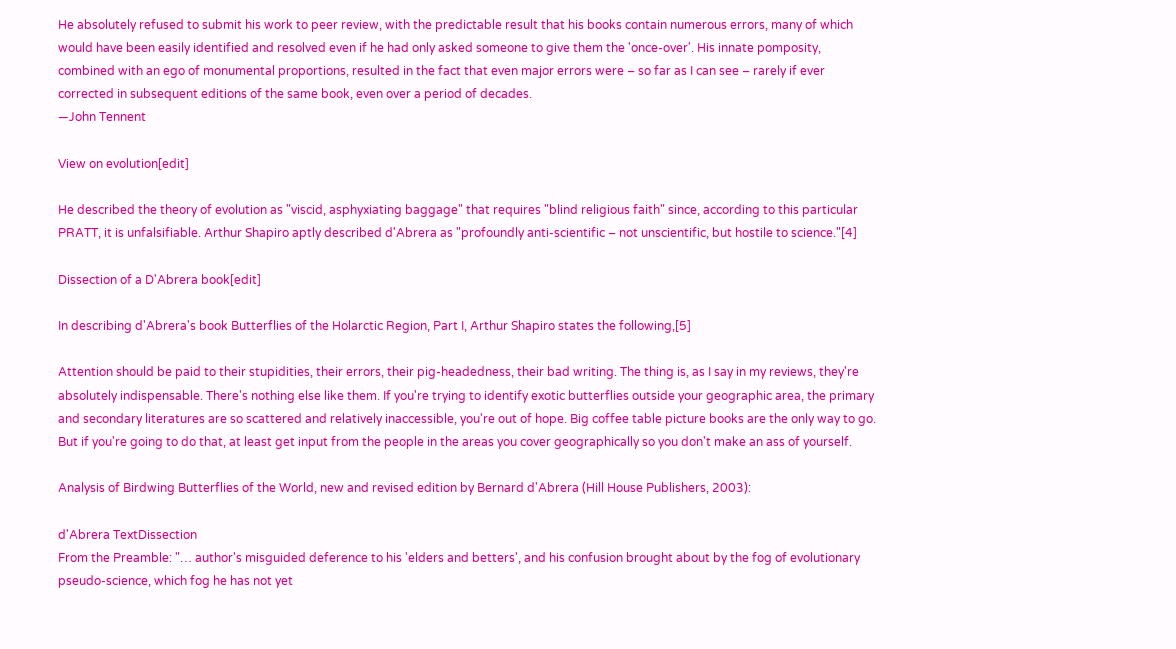He absolutely refused to submit his work to peer review, with the predictable result that his books contain numerous errors, many of which would have been easily identified and resolved even if he had only asked someone to give them the 'once-over'. His innate pomposity, combined with an ego of monumental proportions, resulted in the fact that even major errors were – so far as I can see – rarely if ever corrected in subsequent editions of the same book, even over a period of decades.
—John Tennent

View on evolution[edit]

He described the theory of evolution as "viscid, asphyxiating baggage" that requires "blind religious faith" since, according to this particular PRATT, it is unfalsifiable. Arthur Shapiro aptly described d'Abrera as "profoundly anti-scientific – not unscientific, but hostile to science."[4]

Dissection of a D'Abrera book[edit]

In describing d'Abrera's book Butterflies of the Holarctic Region, Part I, Arthur Shapiro states the following,[5]

Attention should be paid to their stupidities, their errors, their pig-headedness, their bad writing. The thing is, as I say in my reviews, they're absolutely indispensable. There's nothing else like them. If you're trying to identify exotic butterflies outside your geographic area, the primary and secondary literatures are so scattered and relatively inaccessible, you're out of hope. Big coffee table picture books are the only way to go. But if you're going to do that, at least get input from the people in the areas you cover geographically so you don't make an ass of yourself.

Analysis of Birdwing Butterflies of the World, new and revised edition by Bernard d'Abrera (Hill House Publishers, 2003):

d'Abrera TextDissection
From the Preamble: "… author's misguided deference to his 'elders and betters', and his confusion brought about by the fog of evolutionary pseudo-science, which fog he has not yet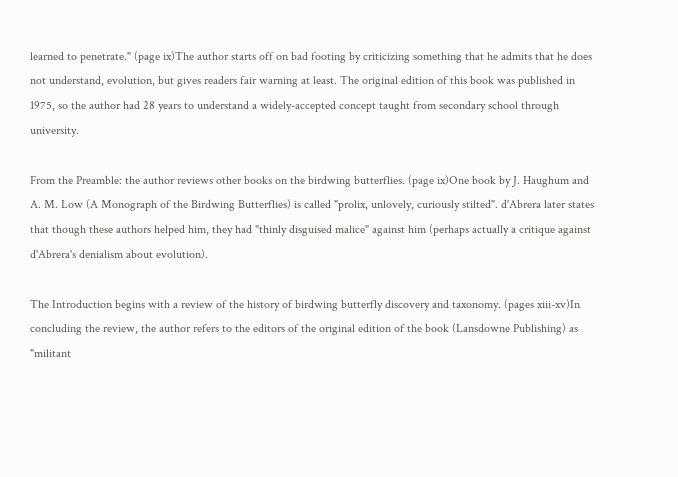learned to penetrate." (page ix)The author starts off on bad footing by criticizing something that he admits that he does not understand, evolution, but gives readers fair warning at least. The original edition of this book was published in 1975, so the author had 28 years to understand a widely-accepted concept taught from secondary school through university.

From the Preamble: the author reviews other books on the birdwing butterflies. (page ix)One book by J. Haughum and A. M. Low (A Monograph of the Birdwing Butterflies) is called "prolix, unlovely, curiously stilted". d'Abrera later states that though these authors helped him, they had "thinly disguised malice" against him (perhaps actually a critique against d'Abrera's denialism about evolution).

The Introduction begins with a review of the history of birdwing butterfly discovery and taxonomy. (pages xiii-xv)In concluding the review, the author refers to the editors of the original edition of the book (Lansdowne Publishing) as "militant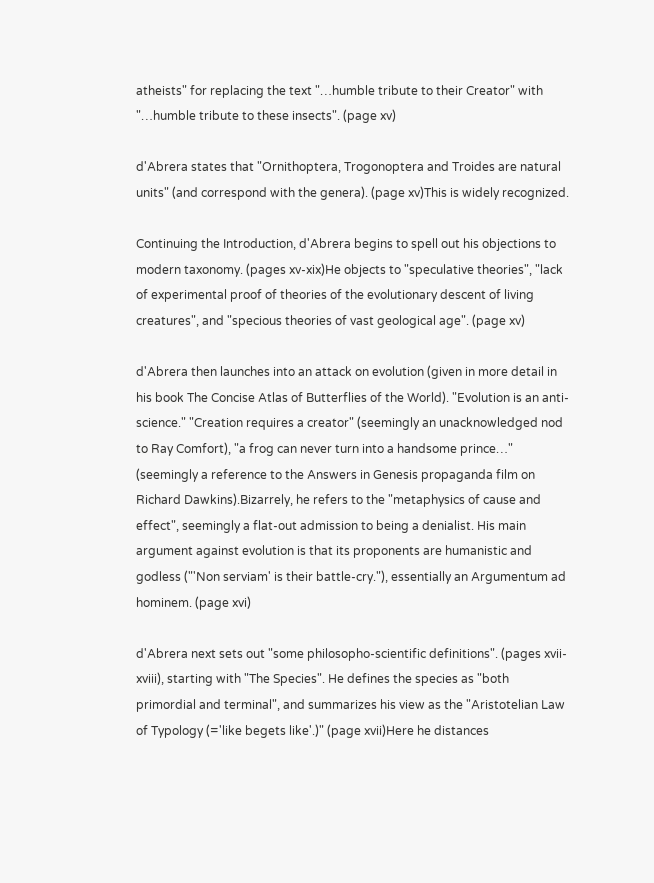atheists" for replacing the text "…humble tribute to their Creator" with "…humble tribute to these insects". (page xv)

d'Abrera states that "Ornithoptera, Trogonoptera and Troides are natural units" (and correspond with the genera). (page xv)This is widely recognized.

Continuing the Introduction, d'Abrera begins to spell out his objections to modern taxonomy. (pages xv-xix)He objects to "speculative theories", "lack of experimental proof of theories of the evolutionary descent of living creatures", and "specious theories of vast geological age". (page xv)

d'Abrera then launches into an attack on evolution (given in more detail in his book The Concise Atlas of Butterflies of the World). "Evolution is an anti-science." "Creation requires a creator" (seemingly an unacknowledged nod to Ray Comfort), "a frog can never turn into a handsome prince…" (seemingly a reference to the Answers in Genesis propaganda film on Richard Dawkins).Bizarrely, he refers to the "metaphysics of cause and effect", seemingly a flat-out admission to being a denialist. His main argument against evolution is that its proponents are humanistic and godless ("'Non serviam' is their battle-cry."), essentially an Argumentum ad hominem. (page xvi)

d'Abrera next sets out "some philosopho-scientific definitions". (pages xvii-xviii), starting with "The Species". He defines the species as "both primordial and terminal", and summarizes his view as the "Aristotelian Law of Typology (='like begets like'.)" (page xvii)Here he distances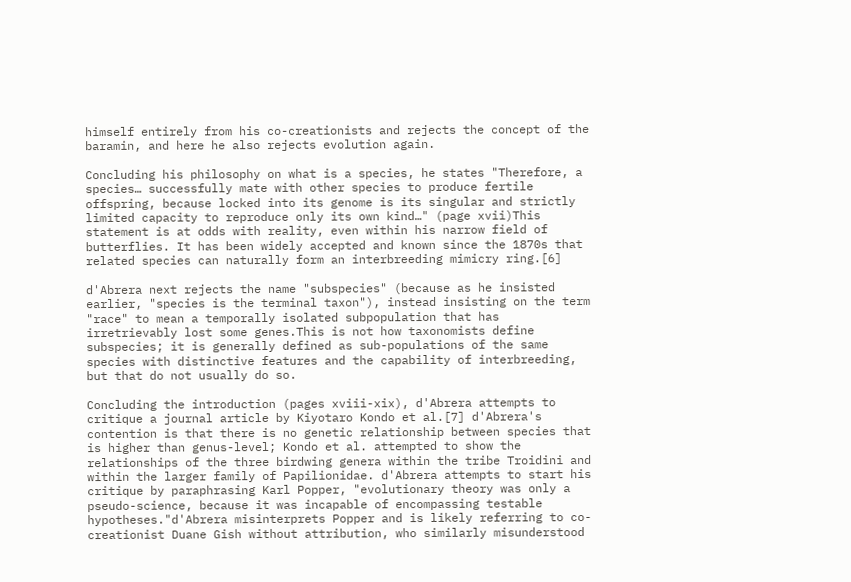himself entirely from his co-creationists and rejects the concept of the baramin, and here he also rejects evolution again.

Concluding his philosophy on what is a species, he states "Therefore, a species… successfully mate with other species to produce fertile offspring, because locked into its genome is its singular and strictly limited capacity to reproduce only its own kind…" (page xvii)This statement is at odds with reality, even within his narrow field of butterflies. It has been widely accepted and known since the 1870s that related species can naturally form an interbreeding mimicry ring.[6]

d'Abrera next rejects the name "subspecies" (because as he insisted earlier, "species is the terminal taxon"), instead insisting on the term "race" to mean a temporally isolated subpopulation that has irretrievably lost some genes.This is not how taxonomists define subspecies; it is generally defined as sub-populations of the same species with distinctive features and the capability of interbreeding, but that do not usually do so.

Concluding the introduction (pages xviii-xix), d'Abrera attempts to critique a journal article by Kiyotaro Kondo et al.[7] d'Abrera's contention is that there is no genetic relationship between species that is higher than genus-level; Kondo et al. attempted to show the relationships of the three birdwing genera within the tribe Troidini and within the larger family of Papilionidae. d'Abrera attempts to start his critique by paraphrasing Karl Popper, "evolutionary theory was only a pseudo-science, because it was incapable of encompassing testable hypotheses."d'Abrera misinterprets Popper and is likely referring to co-creationist Duane Gish without attribution, who similarly misunderstood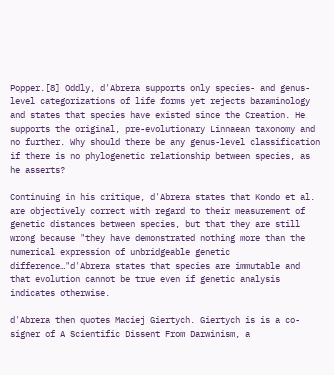Popper.[8] Oddly, d'Abrera supports only species- and genus-level categorizations of life forms yet rejects baraminology and states that species have existed since the Creation. He supports the original, pre-evolutionary Linnaean taxonomy and no further. Why should there be any genus-level classification if there is no phylogenetic relationship between species, as he asserts?

Continuing in his critique, d'Abrera states that Kondo et al. are objectively correct with regard to their measurement of genetic distances between species, but that they are still wrong because "they have demonstrated nothing more than the numerical expression of unbridgeable genetic difference…"d'Abrera states that species are immutable and that evolution cannot be true even if genetic analysis indicates otherwise.

d'Abrera then quotes Maciej Giertych. Giertych is is a co-signer of A Scientific Dissent From Darwinism, a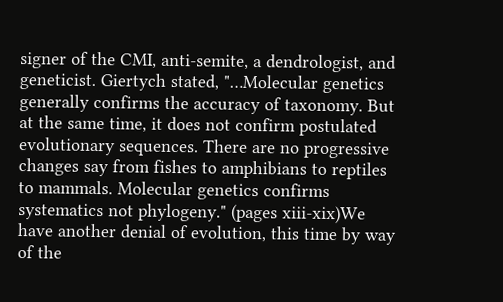signer of the CMI, anti-semite, a dendrologist, and geneticist. Giertych stated, "…Molecular genetics generally confirms the accuracy of taxonomy. But at the same time, it does not confirm postulated evolutionary sequences. There are no progressive changes say from fishes to amphibians to reptiles to mammals. Molecular genetics confirms systematics not phylogeny." (pages xiii-xix)We have another denial of evolution, this time by way of the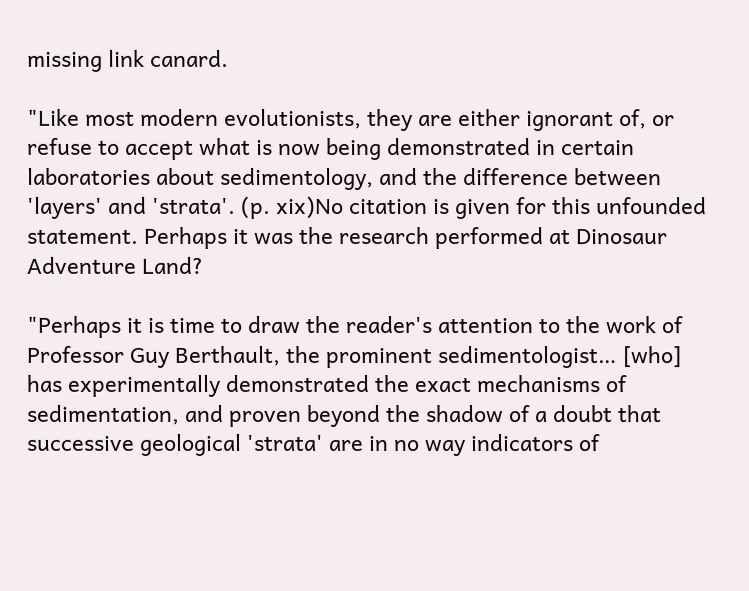missing link canard.

"Like most modern evolutionists, they are either ignorant of, or refuse to accept what is now being demonstrated in certain laboratories about sedimentology, and the difference between 'layers' and 'strata'. (p. xix)No citation is given for this unfounded statement. Perhaps it was the research performed at Dinosaur Adventure Land?

"Perhaps it is time to draw the reader's attention to the work of Professor Guy Berthault, the prominent sedimentologist… [who] has experimentally demonstrated the exact mechanisms of sedimentation, and proven beyond the shadow of a doubt that successive geological 'strata' are in no way indicators of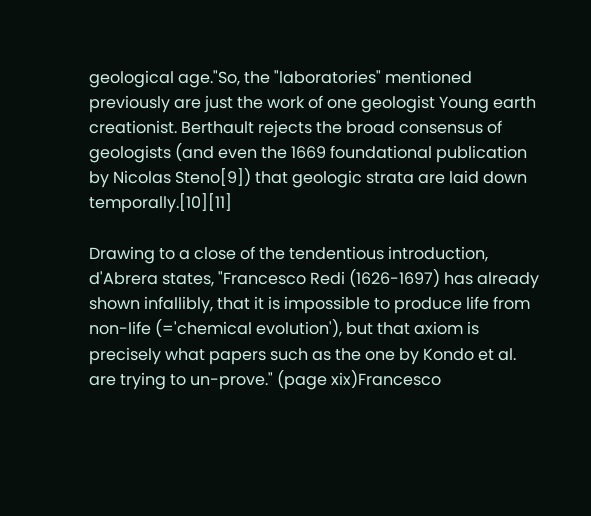geological age."So, the "laboratories" mentioned previously are just the work of one geologist Young earth creationist. Berthault rejects the broad consensus of geologists (and even the 1669 foundational publication by Nicolas Steno[9]) that geologic strata are laid down temporally.[10][11]

Drawing to a close of the tendentious introduction, d'Abrera states, "Francesco Redi (1626-1697) has already shown infallibly, that it is impossible to produce life from non-life (='chemical evolution'), but that axiom is precisely what papers such as the one by Kondo et al. are trying to un-prove." (page xix)Francesco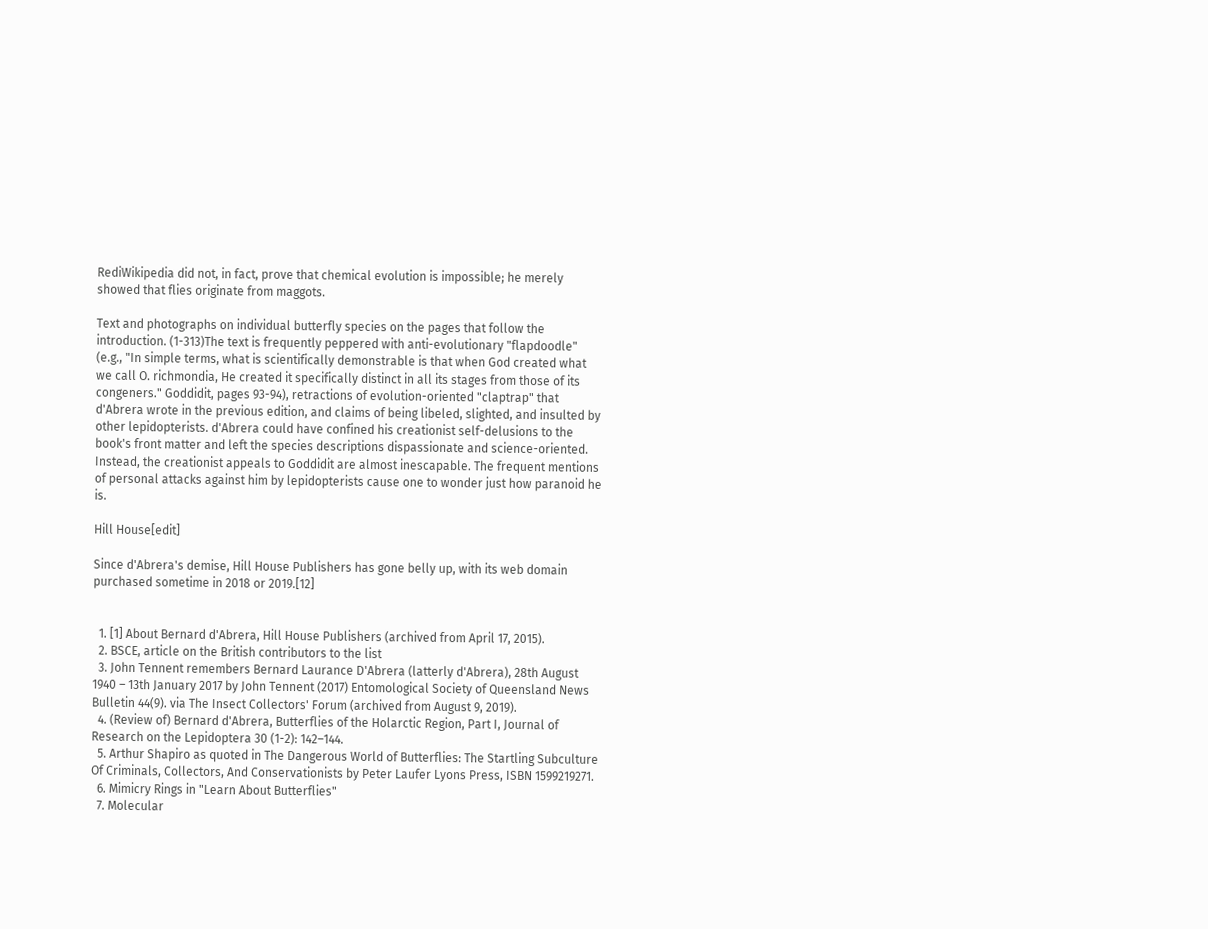RediWikipedia did not, in fact, prove that chemical evolution is impossible; he merely showed that flies originate from maggots.

Text and photographs on individual butterfly species on the pages that follow the introduction. (1-313)The text is frequently peppered with anti-evolutionary "flapdoodle" (e.g., "In simple terms, what is scientifically demonstrable is that when God created what we call O. richmondia, He created it specifically distinct in all its stages from those of its congeners." Goddidit, pages 93-94), retractions of evolution-oriented "claptrap" that d'Abrera wrote in the previous edition, and claims of being libeled, slighted, and insulted by other lepidopterists. d'Abrera could have confined his creationist self-delusions to the book's front matter and left the species descriptions dispassionate and science-oriented. Instead, the creationist appeals to Goddidit are almost inescapable. The frequent mentions of personal attacks against him by lepidopterists cause one to wonder just how paranoid he is.

Hill House[edit]

Since d'Abrera's demise, Hill House Publishers has gone belly up, with its web domain purchased sometime in 2018 or 2019.[12]


  1. [1] About Bernard d'Abrera, Hill House Publishers (archived from April 17, 2015).
  2. BSCE, article on the British contributors to the list
  3. John Tennent remembers Bernard Laurance D'Abrera (latterly d'Abrera), 28th August 1940 – 13th January 2017 by John Tennent (2017) Entomological Society of Queensland News Bulletin 44(9). via The Insect Collectors' Forum (archived from August 9, 2019).
  4. (Review of) Bernard d'Abrera, Butterflies of the Holarctic Region, Part I, Journal of Research on the Lepidoptera 30 (1-2): 142–144.
  5. Arthur Shapiro as quoted in The Dangerous World of Butterflies: The Startling Subculture Of Criminals, Collectors, And Conservationists by Peter Laufer Lyons Press, ISBN 1599219271.
  6. Mimicry Rings in "Learn About Butterflies"
  7. Molecular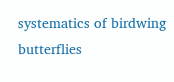systematics of birdwing butterflies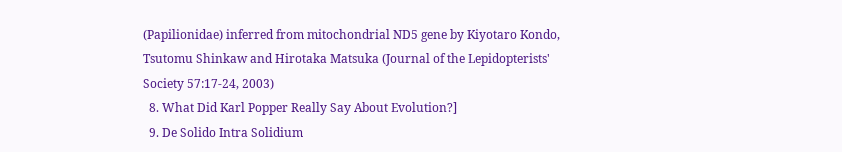(Papilionidae) inferred from mitochondrial ND5 gene by Kiyotaro Kondo, Tsutomu Shinkaw and Hirotaka Matsuka (Journal of the Lepidopterists' Society 57:17-24, 2003)
  8. What Did Karl Popper Really Say About Evolution?]
  9. De Solido Intra Solidium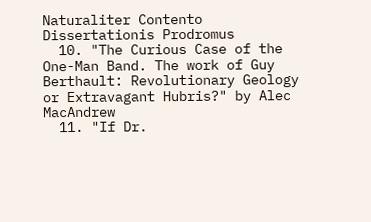Naturaliter Contento Dissertationis Prodromus
  10. "The Curious Case of the One-Man Band. The work of Guy Berthault: Revolutionary Geology or Extravagant Hubris?" by Alec MacAndrew
  11. "If Dr.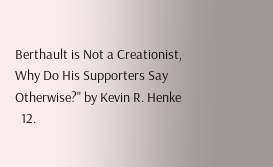Berthault is Not a Creationist, Why Do His Supporters Say Otherwise?" by Kevin R. Henke
  12.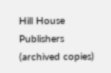Hill House Publishers (archived copies)